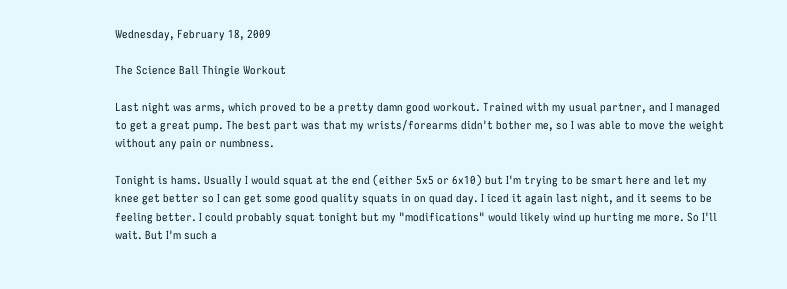Wednesday, February 18, 2009

The Science Ball Thingie Workout

Last night was arms, which proved to be a pretty damn good workout. Trained with my usual partner, and I managed to get a great pump. The best part was that my wrists/forearms didn't bother me, so I was able to move the weight without any pain or numbness.

Tonight is hams. Usually I would squat at the end (either 5x5 or 6x10) but I'm trying to be smart here and let my knee get better so I can get some good quality squats in on quad day. I iced it again last night, and it seems to be feeling better. I could probably squat tonight but my "modifications" would likely wind up hurting me more. So I'll wait. But I'm such a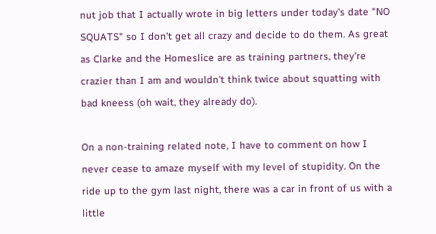nut job that I actually wrote in big letters under today's date "NO SQUATS" so I don't get all crazy and decide to do them. As great as Clarke and the Homeslice are as training partners, they're crazier than I am and wouldn't think twice about squatting with bad kneess (oh wait, they already do).

On a non-training related note, I have to comment on how I never cease to amaze myself with my level of stupidity. On the ride up to the gym last night, there was a car in front of us with a little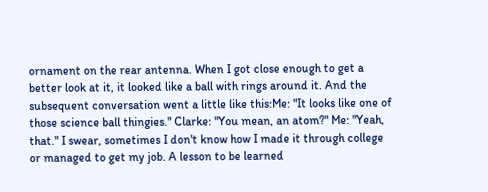ornament on the rear antenna. When I got close enough to get a better look at it, it looked like a ball with rings around it. And the subsequent conversation went a little like this:Me: "It looks like one of those science ball thingies." Clarke: "You mean, an atom?" Me: "Yeah, that." I swear, sometimes I don't know how I made it through college or managed to get my job. A lesson to be learned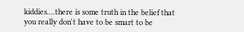kiddies....there is some truth in the belief that you really don't have to be smart to be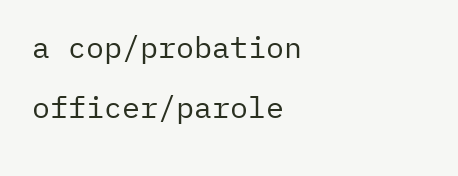a cop/probation officer/parole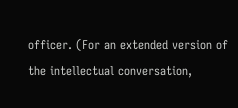officer. (For an extended version of the intellectual conversation,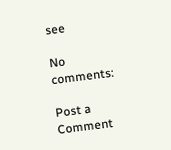see

No comments:

Post a Comment